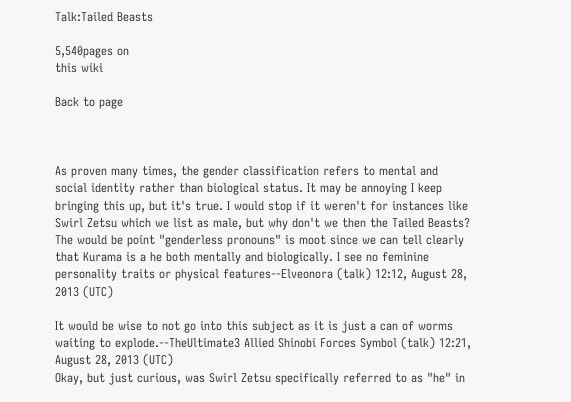Talk:Tailed Beasts

5,540pages on
this wiki

Back to page



As proven many times, the gender classification refers to mental and social identity rather than biological status. It may be annoying I keep bringing this up, but it's true. I would stop if it weren't for instances like Swirl Zetsu which we list as male, but why don't we then the Tailed Beasts? The would be point "genderless pronouns" is moot since we can tell clearly that Kurama is a he both mentally and biologically. I see no feminine personality traits or physical features--Elveonora (talk) 12:12, August 28, 2013 (UTC)

It would be wise to not go into this subject as it is just a can of worms waiting to explode.--TheUltimate3 Allied Shinobi Forces Symbol (talk) 12:21, August 28, 2013 (UTC)
Okay, but just curious, was Swirl Zetsu specifically referred to as "he" in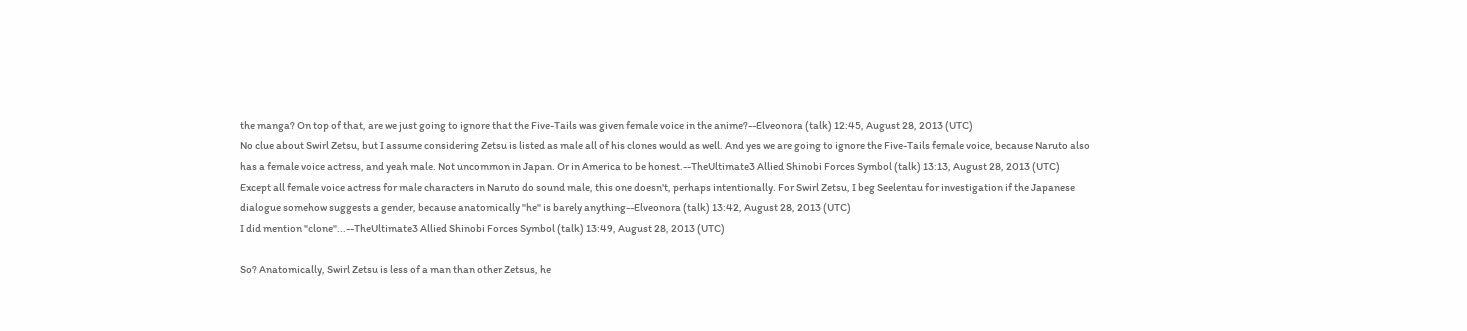the manga? On top of that, are we just going to ignore that the Five-Tails was given female voice in the anime?--Elveonora (talk) 12:45, August 28, 2013 (UTC)
No clue about Swirl Zetsu, but I assume considering Zetsu is listed as male all of his clones would as well. And yes we are going to ignore the Five-Tails female voice, because Naruto also has a female voice actress, and yeah male. Not uncommon in Japan. Or in America to be honest.--TheUltimate3 Allied Shinobi Forces Symbol (talk) 13:13, August 28, 2013 (UTC)
Except all female voice actress for male characters in Naruto do sound male, this one doesn't, perhaps intentionally. For Swirl Zetsu, I beg Seelentau for investigation if the Japanese dialogue somehow suggests a gender, because anatomically "he" is barely anything--Elveonora (talk) 13:42, August 28, 2013 (UTC)
I did mention "clone"...--TheUltimate3 Allied Shinobi Forces Symbol (talk) 13:49, August 28, 2013 (UTC)

So? Anatomically, Swirl Zetsu is less of a man than other Zetsus, he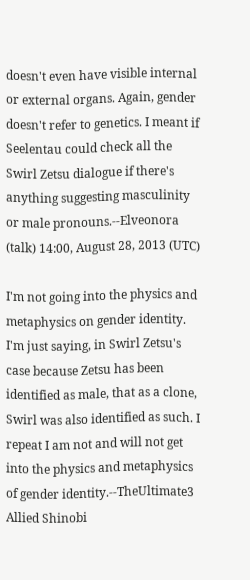doesn't even have visible internal or external organs. Again, gender doesn't refer to genetics. I meant if Seelentau could check all the Swirl Zetsu dialogue if there's anything suggesting masculinity or male pronouns.--Elveonora (talk) 14:00, August 28, 2013 (UTC)

I'm not going into the physics and metaphysics on gender identity. I'm just saying, in Swirl Zetsu's case because Zetsu has been identified as male, that as a clone, Swirl was also identified as such. I repeat I am not and will not get into the physics and metaphysics of gender identity.--TheUltimate3 Allied Shinobi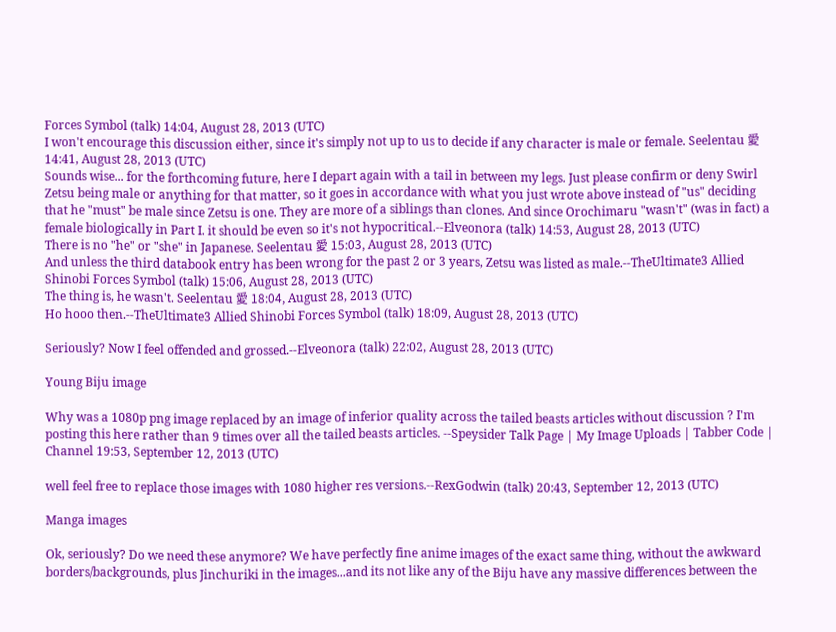Forces Symbol (talk) 14:04, August 28, 2013 (UTC)
I won't encourage this discussion either, since it's simply not up to us to decide if any character is male or female. Seelentau 愛 14:41, August 28, 2013 (UTC)
Sounds wise... for the forthcoming future, here I depart again with a tail in between my legs. Just please confirm or deny Swirl Zetsu being male or anything for that matter, so it goes in accordance with what you just wrote above instead of "us" deciding that he "must" be male since Zetsu is one. They are more of a siblings than clones. And since Orochimaru "wasn't" (was in fact) a female biologically in Part I. it should be even so it's not hypocritical.--Elveonora (talk) 14:53, August 28, 2013 (UTC)
There is no "he" or "she" in Japanese. Seelentau 愛 15:03, August 28, 2013 (UTC)
And unless the third databook entry has been wrong for the past 2 or 3 years, Zetsu was listed as male.--TheUltimate3 Allied Shinobi Forces Symbol (talk) 15:06, August 28, 2013 (UTC)
The thing is, he wasn't. Seelentau 愛 18:04, August 28, 2013 (UTC)
Ho hooo then.--TheUltimate3 Allied Shinobi Forces Symbol (talk) 18:09, August 28, 2013 (UTC)

Seriously? Now I feel offended and grossed.--Elveonora (talk) 22:02, August 28, 2013 (UTC)

Young Biju image

Why was a 1080p png image replaced by an image of inferior quality across the tailed beasts articles without discussion ? I'm posting this here rather than 9 times over all the tailed beasts articles. --Speysider Talk Page | My Image Uploads | Tabber Code | Channel 19:53, September 12, 2013 (UTC)

well feel free to replace those images with 1080 higher res versions.--RexGodwin (talk) 20:43, September 12, 2013 (UTC)

Manga images

Ok, seriously? Do we need these anymore? We have perfectly fine anime images of the exact same thing, without the awkward borders/backgrounds, plus Jinchuriki in the images...and its not like any of the Biju have any massive differences between the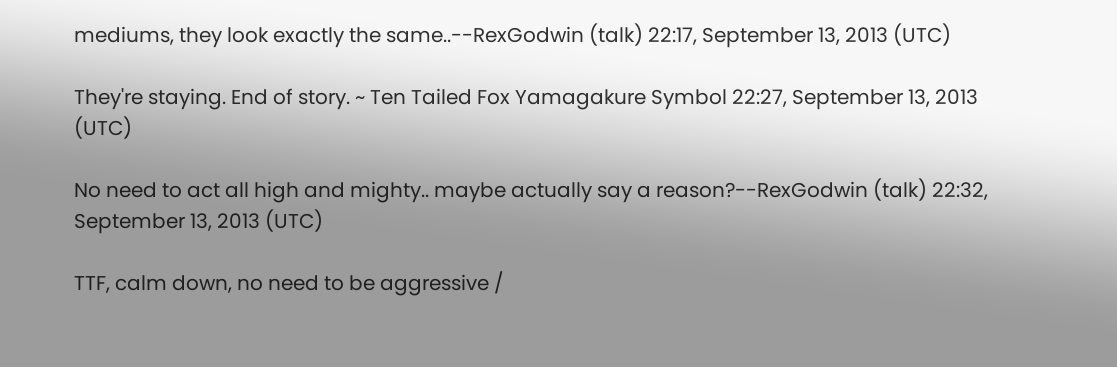mediums, they look exactly the same..--RexGodwin (talk) 22:17, September 13, 2013 (UTC)

They're staying. End of story. ~ Ten Tailed Fox Yamagakure Symbol 22:27, September 13, 2013 (UTC)

No need to act all high and mighty.. maybe actually say a reason?--RexGodwin (talk) 22:32, September 13, 2013 (UTC)

TTF, calm down, no need to be aggressive /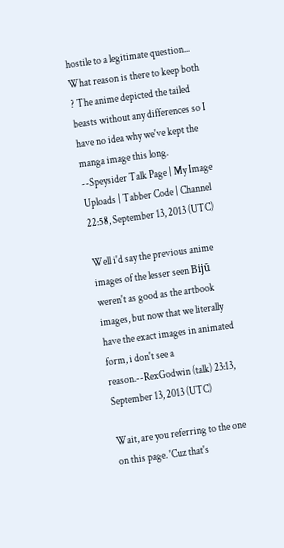hostile to a legitimate question...
What reason is there to keep both ? The anime depicted the tailed beasts without any differences so I have no idea why we've kept the manga image this long. --Speysider Talk Page | My Image Uploads | Tabber Code | Channel 22:58, September 13, 2013 (UTC)

Well i'd say the previous anime images of the lesser seen Bijū weren't as good as the artbook images, but now that we literally have the exact images in animated form, i don't see a reason.--RexGodwin (talk) 23:13, September 13, 2013 (UTC)

Wait, are you referring to the one on this page. 'Cuz that's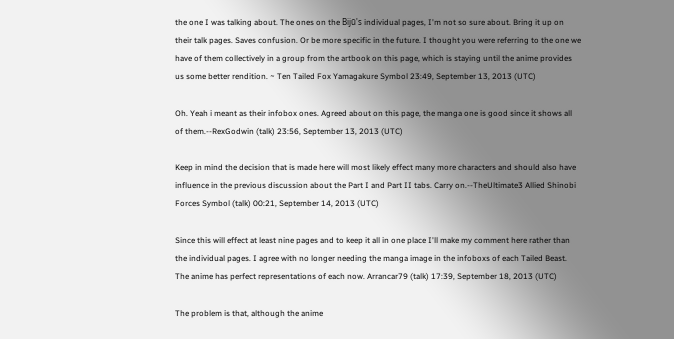the one I was talking about. The ones on the Bijū's individual pages, I'm not so sure about. Bring it up on their talk pages. Saves confusion. Or be more specific in the future. I thought you were referring to the one we have of them collectively in a group from the artbook on this page, which is staying until the anime provides us some better rendition. ~ Ten Tailed Fox Yamagakure Symbol 23:49, September 13, 2013 (UTC)

Oh. Yeah i meant as their infobox ones. Agreed about on this page, the manga one is good since it shows all of them.--RexGodwin (talk) 23:56, September 13, 2013 (UTC)

Keep in mind the decision that is made here will most likely effect many more characters and should also have influence in the previous discussion about the Part I and Part II tabs. Carry on.--TheUltimate3 Allied Shinobi Forces Symbol (talk) 00:21, September 14, 2013 (UTC)

Since this will effect at least nine pages and to keep it all in one place I'll make my comment here rather than the individual pages. I agree with no longer needing the manga image in the infoboxs of each Tailed Beast. The anime has perfect representations of each now. Arrancar79 (talk) 17:39, September 18, 2013 (UTC)

The problem is that, although the anime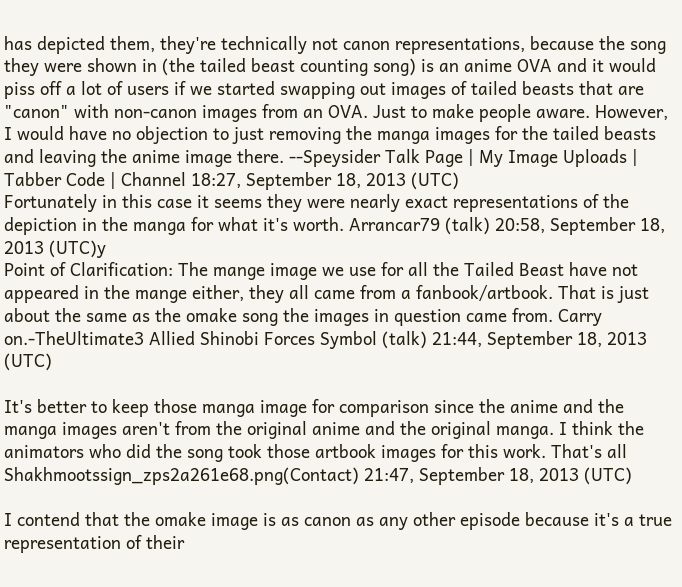has depicted them, they're technically not canon representations, because the song they were shown in (the tailed beast counting song) is an anime OVA and it would piss off a lot of users if we started swapping out images of tailed beasts that are "canon" with non-canon images from an OVA. Just to make people aware. However, I would have no objection to just removing the manga images for the tailed beasts and leaving the anime image there. --Speysider Talk Page | My Image Uploads | Tabber Code | Channel 18:27, September 18, 2013 (UTC)
Fortunately in this case it seems they were nearly exact representations of the depiction in the manga for what it's worth. Arrancar79 (talk) 20:58, September 18, 2013 (UTC)y
Point of Clarification: The mange image we use for all the Tailed Beast have not appeared in the mange either, they all came from a fanbook/artbook. That is just about the same as the omake song the images in question came from. Carry on.-TheUltimate3 Allied Shinobi Forces Symbol (talk) 21:44, September 18, 2013 (UTC)

It's better to keep those manga image for comparison since the anime and the manga images aren't from the original anime and the original manga. I think the animators who did the song took those artbook images for this work. That's all Shakhmootssign_zps2a261e68.png(Contact) 21:47, September 18, 2013 (UTC)

I contend that the omake image is as canon as any other episode because it's a true representation of their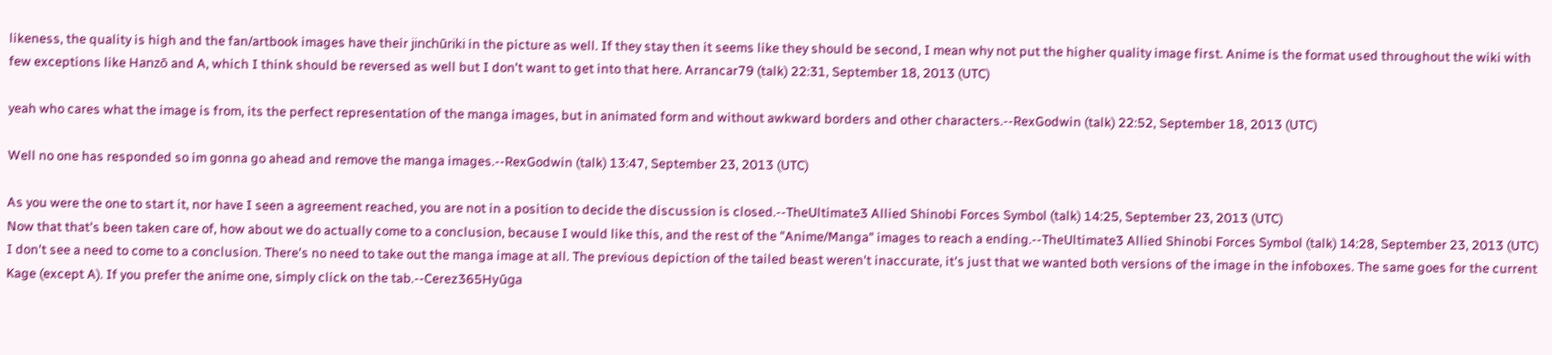likeness, the quality is high and the fan/artbook images have their jinchūriki in the picture as well. If they stay then it seems like they should be second, I mean why not put the higher quality image first. Anime is the format used throughout the wiki with few exceptions like Hanzō and A, which I think should be reversed as well but I don't want to get into that here. Arrancar79 (talk) 22:31, September 18, 2013 (UTC)

yeah who cares what the image is from, its the perfect representation of the manga images, but in animated form and without awkward borders and other characters.--RexGodwin (talk) 22:52, September 18, 2013 (UTC)

Well no one has responded so im gonna go ahead and remove the manga images.--RexGodwin (talk) 13:47, September 23, 2013 (UTC)

As you were the one to start it, nor have I seen a agreement reached, you are not in a position to decide the discussion is closed.--TheUltimate3 Allied Shinobi Forces Symbol (talk) 14:25, September 23, 2013 (UTC)
Now that that's been taken care of, how about we do actually come to a conclusion, because I would like this, and the rest of the "Anime/Manga" images to reach a ending.--TheUltimate3 Allied Shinobi Forces Symbol (talk) 14:28, September 23, 2013 (UTC)
I don't see a need to come to a conclusion. There's no need to take out the manga image at all. The previous depiction of the tailed beast weren't inaccurate, it's just that we wanted both versions of the image in the infoboxes. The same goes for the current Kage (except A). If you prefer the anime one, simply click on the tab.--Cerez365Hyūga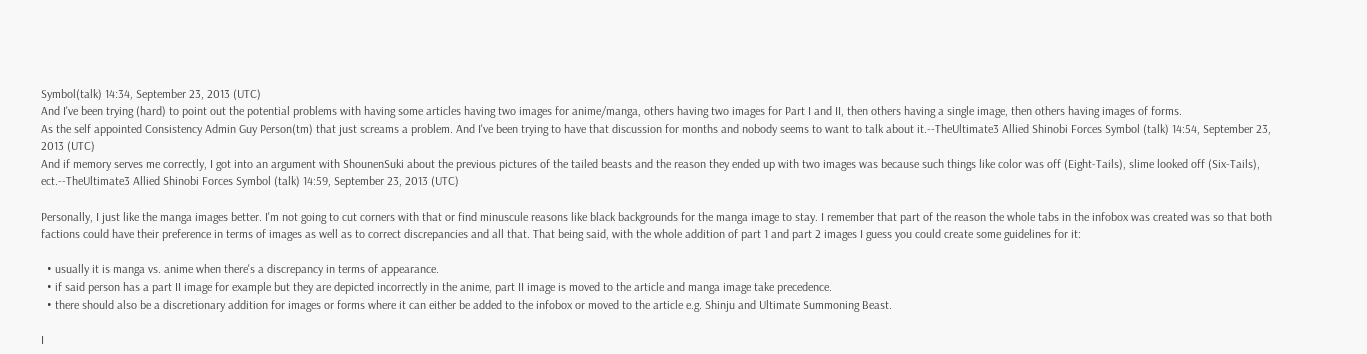Symbol(talk) 14:34, September 23, 2013 (UTC)
And I've been trying (hard) to point out the potential problems with having some articles having two images for anime/manga, others having two images for Part I and II, then others having a single image, then others having images of forms.
As the self appointed Consistency Admin Guy Person(tm) that just screams a problem. And I've been trying to have that discussion for months and nobody seems to want to talk about it.--TheUltimate3 Allied Shinobi Forces Symbol (talk) 14:54, September 23, 2013 (UTC)
And if memory serves me correctly, I got into an argument with ShounenSuki about the previous pictures of the tailed beasts and the reason they ended up with two images was because such things like color was off (Eight-Tails), slime looked off (Six-Tails), ect.--TheUltimate3 Allied Shinobi Forces Symbol (talk) 14:59, September 23, 2013 (UTC)

Personally, I just like the manga images better. I'm not going to cut corners with that or find minuscule reasons like black backgrounds for the manga image to stay. I remember that part of the reason the whole tabs in the infobox was created was so that both factions could have their preference in terms of images as well as to correct discrepancies and all that. That being said, with the whole addition of part 1 and part 2 images I guess you could create some guidelines for it:

  • usually it is manga vs. anime when there's a discrepancy in terms of appearance.
  • if said person has a part II image for example but they are depicted incorrectly in the anime, part II image is moved to the article and manga image take precedence.
  • there should also be a discretionary addition for images or forms where it can either be added to the infobox or moved to the article e.g. Shinju and Ultimate Summoning Beast.

I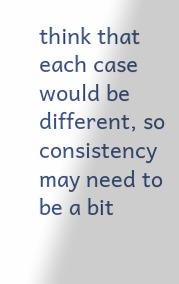think that each case would be different, so consistency may need to be a bit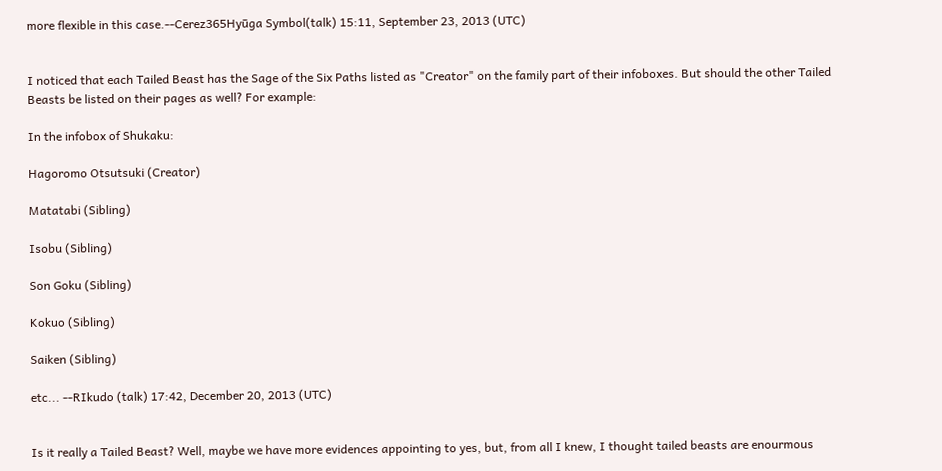more flexible in this case.--Cerez365Hyūga Symbol(talk) 15:11, September 23, 2013 (UTC)


I noticed that each Tailed Beast has the Sage of the Six Paths listed as "Creator" on the family part of their infoboxes. But should the other Tailed Beasts be listed on their pages as well? For example:

In the infobox of Shukaku:

Hagoromo Otsutsuki (Creator)

Matatabi (Sibling)

Isobu (Sibling)

Son Goku (Sibling)

Kokuo (Sibling)

Saiken (Sibling)

etc... --RIkudo (talk) 17:42, December 20, 2013 (UTC)


Is it really a Tailed Beast? Well, maybe we have more evidences appointing to yes, but, from all I knew, I thought tailed beasts are enourmous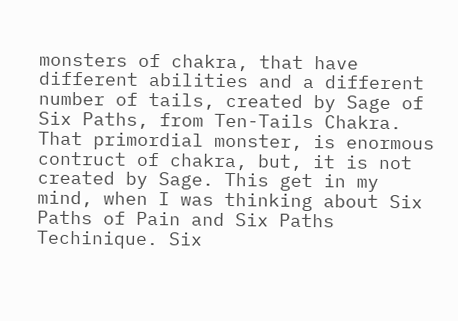monsters of chakra, that have different abilities and a different number of tails, created by Sage of Six Paths, from Ten-Tails Chakra. That primordial monster, is enormous contruct of chakra, but, it is not created by Sage. This get in my mind, when I was thinking about Six Paths of Pain and Six Paths Techinique. Six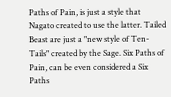Paths of Pain, is just a style that Nagato created to use the latter. Tailed Beast are just a "new style of Ten-Tails" created by the Sage. Six Paths of Pain, can be even considered a Six Paths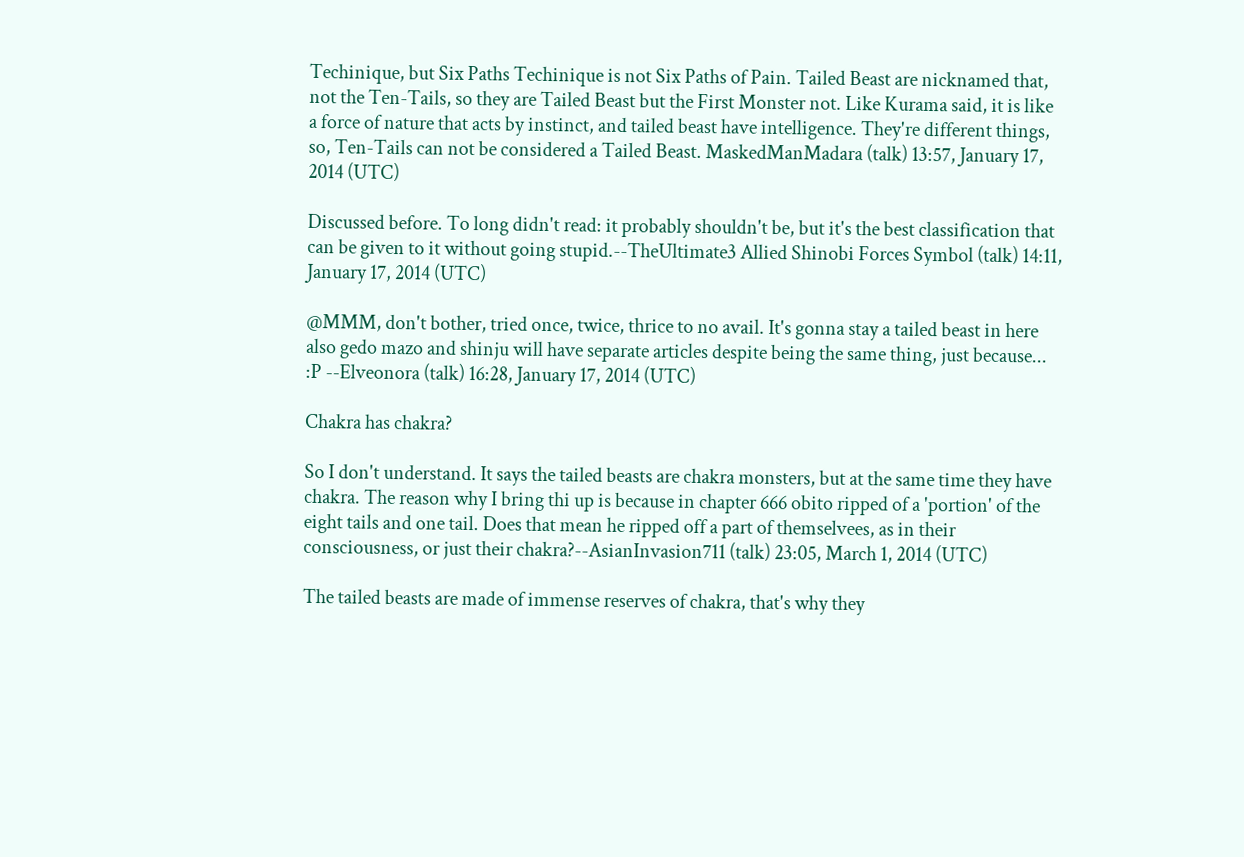Techinique, but Six Paths Techinique is not Six Paths of Pain. Tailed Beast are nicknamed that, not the Ten-Tails, so they are Tailed Beast but the First Monster not. Like Kurama said, it is like a force of nature that acts by instinct, and tailed beast have intelligence. They're different things, so, Ten-Tails can not be considered a Tailed Beast. MaskedManMadara (talk) 13:57, January 17, 2014 (UTC)

Discussed before. To long didn't read: it probably shouldn't be, but it's the best classification that can be given to it without going stupid.--TheUltimate3 Allied Shinobi Forces Symbol (talk) 14:11, January 17, 2014 (UTC)

@MMM, don't bother, tried once, twice, thrice to no avail. It's gonna stay a tailed beast in here also gedo mazo and shinju will have separate articles despite being the same thing, just because... :P --Elveonora (talk) 16:28, January 17, 2014 (UTC)

Chakra has chakra?

So I don't understand. It says the tailed beasts are chakra monsters, but at the same time they have chakra. The reason why I bring thi up is because in chapter 666 obito ripped of a 'portion' of the eight tails and one tail. Does that mean he ripped off a part of themselvees, as in their consciousness, or just their chakra?--AsianInvasion711 (talk) 23:05, March 1, 2014 (UTC)

The tailed beasts are made of immense reserves of chakra, that's why they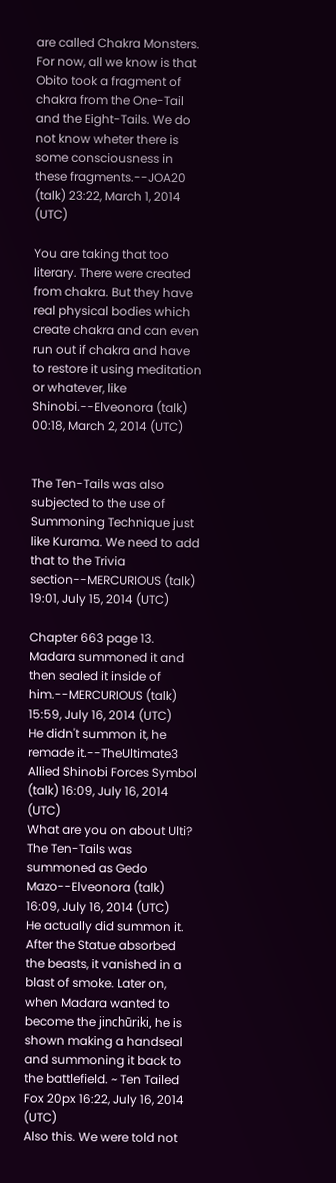are called Chakra Monsters. For now, all we know is that Obito took a fragment of chakra from the One-Tail and the Eight-Tails. We do not know wheter there is some consciousness in these fragments.--JOA20 (talk) 23:22, March 1, 2014 (UTC)

You are taking that too literary. There were created from chakra. But they have real physical bodies which create chakra and can even run out if chakra and have to restore it using meditation or whatever, like Shinobi.--Elveonora (talk) 00:18, March 2, 2014 (UTC)


The Ten-Tails was also subjected to the use of Summoning Technique just like Kurama. We need to add that to the Trivia section--MERCURIOUS (talk) 19:01, July 15, 2014 (UTC)

Chapter 663 page 13. Madara summoned it and then sealed it inside of him.--MERCURIOUS (talk) 15:59, July 16, 2014 (UTC)
He didn't summon it, he remade it.--TheUltimate3 Allied Shinobi Forces Symbol (talk) 16:09, July 16, 2014 (UTC)
What are you on about Ulti? The Ten-Tails was summoned as Gedo Mazo--Elveonora (talk) 16:09, July 16, 2014 (UTC)
He actually did summon it. After the Statue absorbed the beasts, it vanished in a blast of smoke. Later on, when Madara wanted to become the jinchūriki, he is shown making a handseal and summoning it back to the battlefield. ~ Ten Tailed Fox 20px 16:22, July 16, 2014 (UTC)
Also this. We were told not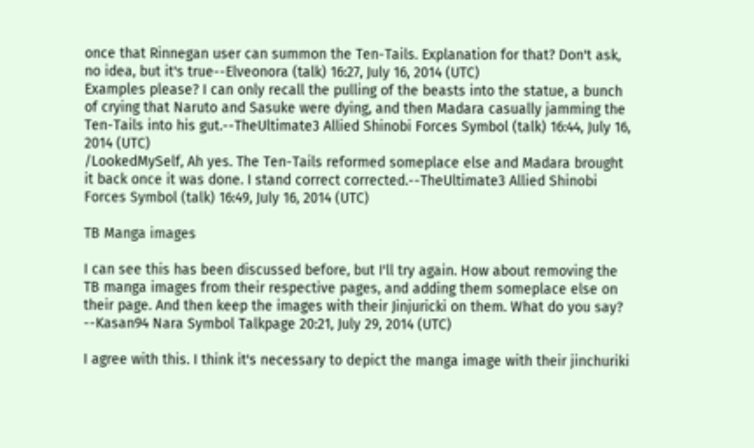once that Rinnegan user can summon the Ten-Tails. Explanation for that? Don't ask, no idea, but it's true--Elveonora (talk) 16:27, July 16, 2014 (UTC)
Examples please? I can only recall the pulling of the beasts into the statue, a bunch of crying that Naruto and Sasuke were dying, and then Madara casually jamming the Ten-Tails into his gut.--TheUltimate3 Allied Shinobi Forces Symbol (talk) 16:44, July 16, 2014 (UTC)
/LookedMySelf, Ah yes. The Ten-Tails reformed someplace else and Madara brought it back once it was done. I stand correct corrected.--TheUltimate3 Allied Shinobi Forces Symbol (talk) 16:49, July 16, 2014 (UTC)

TB Manga images

I can see this has been discussed before, but I'll try again. How about removing the TB manga images from their respective pages, and adding them someplace else on their page. And then keep the images with their Jinjuricki on them. What do you say? --Kasan94 Nara Symbol Talkpage 20:21, July 29, 2014 (UTC)

I agree with this. I think it's necessary to depict the manga image with their jinchuriki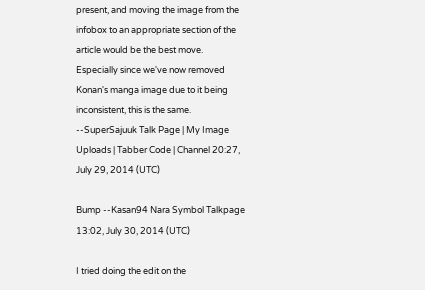present, and moving the image from the infobox to an appropriate section of the article would be the best move. Especially since we've now removed Konan's manga image due to it being inconsistent, this is the same. --SuperSajuuk Talk Page | My Image Uploads | Tabber Code | Channel 20:27, July 29, 2014 (UTC)

Bump --Kasan94 Nara Symbol Talkpage 13:02, July 30, 2014 (UTC)

I tried doing the edit on the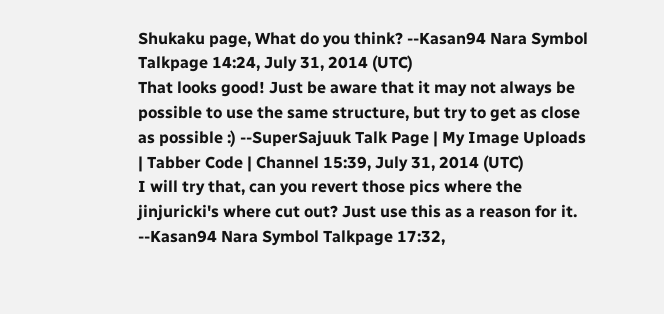Shukaku page, What do you think? --Kasan94 Nara Symbol Talkpage 14:24, July 31, 2014 (UTC)
That looks good! Just be aware that it may not always be possible to use the same structure, but try to get as close as possible :) --SuperSajuuk Talk Page | My Image Uploads | Tabber Code | Channel 15:39, July 31, 2014 (UTC)
I will try that, can you revert those pics where the jinjuricki's where cut out? Just use this as a reason for it. --Kasan94 Nara Symbol Talkpage 17:32,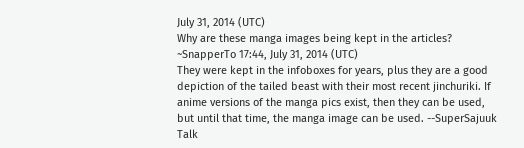July 31, 2014 (UTC)
Why are these manga images being kept in the articles? ~SnapperTo 17:44, July 31, 2014 (UTC)
They were kept in the infoboxes for years, plus they are a good depiction of the tailed beast with their most recent jinchuriki. If anime versions of the manga pics exist, then they can be used, but until that time, the manga image can be used. --SuperSajuuk Talk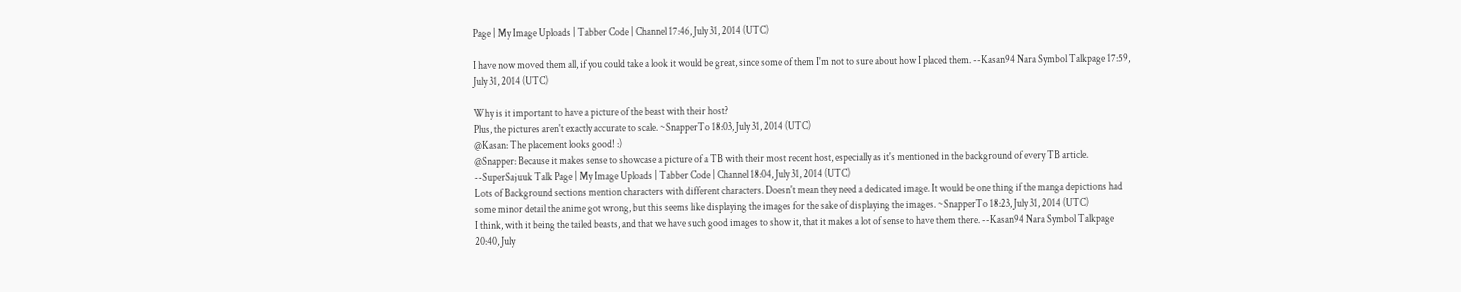Page | My Image Uploads | Tabber Code | Channel 17:46, July 31, 2014 (UTC)

I have now moved them all, if you could take a look it would be great, since some of them I'm not to sure about how I placed them. --Kasan94 Nara Symbol Talkpage 17:59, July 31, 2014 (UTC)

Why is it important to have a picture of the beast with their host?
Plus, the pictures aren't exactly accurate to scale. ~SnapperTo 18:03, July 31, 2014 (UTC)
@Kasan: The placement looks good! :)
@Snapper: Because it makes sense to showcase a picture of a TB with their most recent host, especially as it's mentioned in the background of every TB article. --SuperSajuuk Talk Page | My Image Uploads | Tabber Code | Channel 18:04, July 31, 2014 (UTC)
Lots of Background sections mention characters with different characters. Doesn't mean they need a dedicated image. It would be one thing if the manga depictions had some minor detail the anime got wrong, but this seems like displaying the images for the sake of displaying the images. ~SnapperTo 18:23, July 31, 2014 (UTC)
I think, with it being the tailed beasts, and that we have such good images to show it, that it makes a lot of sense to have them there. --Kasan94 Nara Symbol Talkpage 20:40, July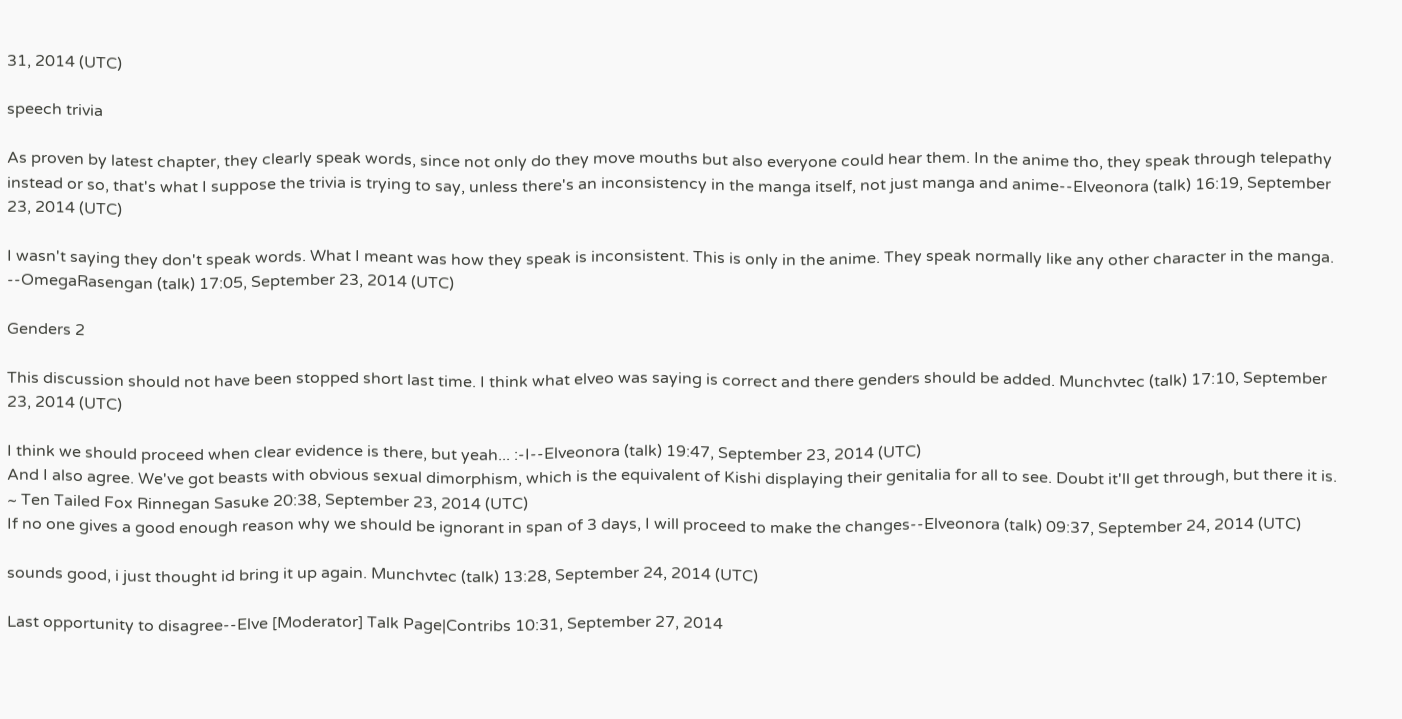31, 2014 (UTC)

speech trivia

As proven by latest chapter, they clearly speak words, since not only do they move mouths but also everyone could hear them. In the anime tho, they speak through telepathy instead or so, that's what I suppose the trivia is trying to say, unless there's an inconsistency in the manga itself, not just manga and anime--Elveonora (talk) 16:19, September 23, 2014 (UTC)

I wasn't saying they don't speak words. What I meant was how they speak is inconsistent. This is only in the anime. They speak normally like any other character in the manga. --OmegaRasengan (talk) 17:05, September 23, 2014 (UTC)

Genders 2

This discussion should not have been stopped short last time. I think what elveo was saying is correct and there genders should be added. Munchvtec (talk) 17:10, September 23, 2014 (UTC)

I think we should proceed when clear evidence is there, but yeah... :-I--Elveonora (talk) 19:47, September 23, 2014 (UTC)
And I also agree. We've got beasts with obvious sexual dimorphism, which is the equivalent of Kishi displaying their genitalia for all to see. Doubt it'll get through, but there it is. ~ Ten Tailed Fox Rinnegan Sasuke 20:38, September 23, 2014 (UTC)
If no one gives a good enough reason why we should be ignorant in span of 3 days, I will proceed to make the changes--Elveonora (talk) 09:37, September 24, 2014 (UTC)

sounds good, i just thought id bring it up again. Munchvtec (talk) 13:28, September 24, 2014 (UTC)

Last opportunity to disagree--Elve [Moderator] Talk Page|Contribs 10:31, September 27, 2014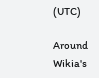(UTC)

Around Wikia's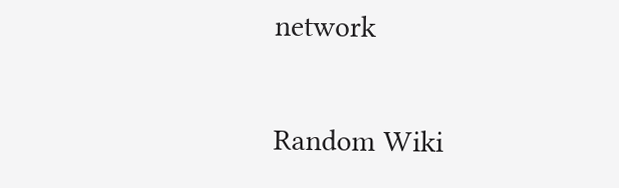network

Random Wiki